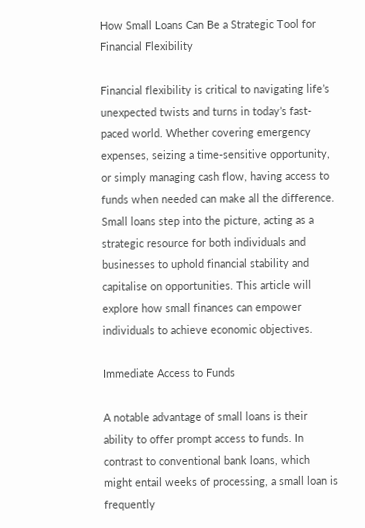How Small Loans Can Be a Strategic Tool for Financial Flexibility

Financial flexibility is critical to navigating life’s unexpected twists and turns in today’s fast-paced world. Whether covering emergency expenses, seizing a time-sensitive opportunity, or simply managing cash flow, having access to funds when needed can make all the difference. Small loans step into the picture, acting as a strategic resource for both individuals and businesses to uphold financial stability and capitalise on opportunities. This article will explore how small finances can empower individuals to achieve economic objectives.

Immediate Access to Funds

A notable advantage of small loans is their ability to offer prompt access to funds. In contrast to conventional bank loans, which might entail weeks of processing, a small loan is frequently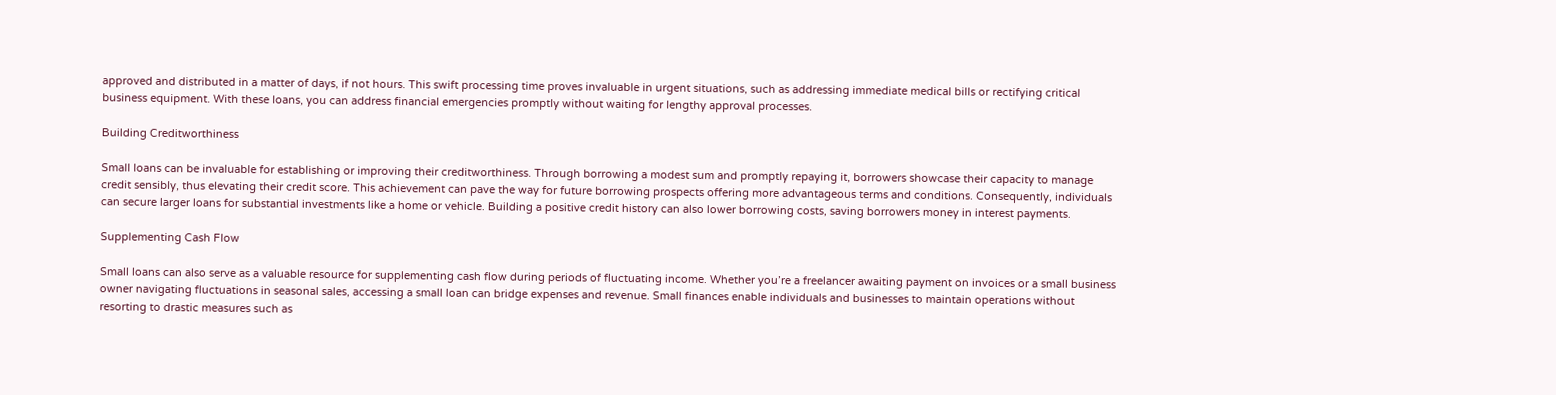approved and distributed in a matter of days, if not hours. This swift processing time proves invaluable in urgent situations, such as addressing immediate medical bills or rectifying critical business equipment. With these loans, you can address financial emergencies promptly without waiting for lengthy approval processes.

Building Creditworthiness

Small loans can be invaluable for establishing or improving their creditworthiness. Through borrowing a modest sum and promptly repaying it, borrowers showcase their capacity to manage credit sensibly, thus elevating their credit score. This achievement can pave the way for future borrowing prospects offering more advantageous terms and conditions. Consequently, individuals can secure larger loans for substantial investments like a home or vehicle. Building a positive credit history can also lower borrowing costs, saving borrowers money in interest payments.

Supplementing Cash Flow

Small loans can also serve as a valuable resource for supplementing cash flow during periods of fluctuating income. Whether you’re a freelancer awaiting payment on invoices or a small business owner navigating fluctuations in seasonal sales, accessing a small loan can bridge expenses and revenue. Small finances enable individuals and businesses to maintain operations without resorting to drastic measures such as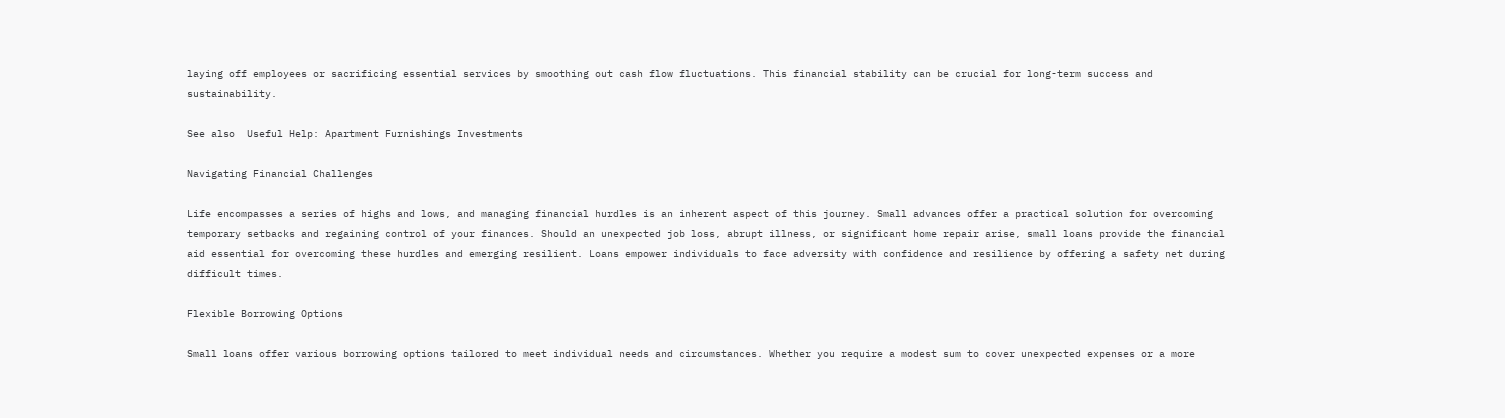laying off employees or sacrificing essential services by smoothing out cash flow fluctuations. This financial stability can be crucial for long-term success and sustainability.

See also  Useful Help: Apartment Furnishings Investments

Navigating Financial Challenges

Life encompasses a series of highs and lows, and managing financial hurdles is an inherent aspect of this journey. Small advances offer a practical solution for overcoming temporary setbacks and regaining control of your finances. Should an unexpected job loss, abrupt illness, or significant home repair arise, small loans provide the financial aid essential for overcoming these hurdles and emerging resilient. Loans empower individuals to face adversity with confidence and resilience by offering a safety net during difficult times.

Flexible Borrowing Options

Small loans offer various borrowing options tailored to meet individual needs and circumstances. Whether you require a modest sum to cover unexpected expenses or a more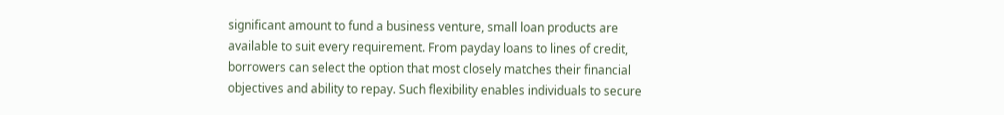significant amount to fund a business venture, small loan products are available to suit every requirement. From payday loans to lines of credit, borrowers can select the option that most closely matches their financial objectives and ability to repay. Such flexibility enables individuals to secure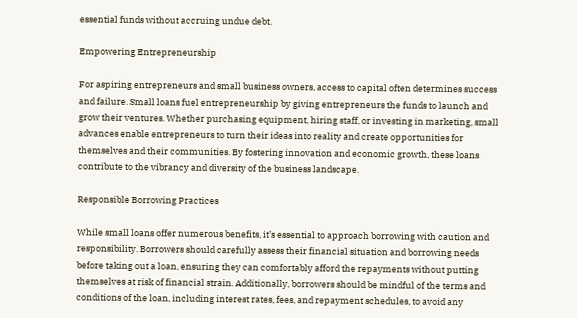essential funds without accruing undue debt.

Empowering Entrepreneurship

For aspiring entrepreneurs and small business owners, access to capital often determines success and failure. Small loans fuel entrepreneurship by giving entrepreneurs the funds to launch and grow their ventures. Whether purchasing equipment, hiring staff, or investing in marketing, small advances enable entrepreneurs to turn their ideas into reality and create opportunities for themselves and their communities. By fostering innovation and economic growth, these loans contribute to the vibrancy and diversity of the business landscape.

Responsible Borrowing Practices

While small loans offer numerous benefits, it’s essential to approach borrowing with caution and responsibility. Borrowers should carefully assess their financial situation and borrowing needs before taking out a loan, ensuring they can comfortably afford the repayments without putting themselves at risk of financial strain. Additionally, borrowers should be mindful of the terms and conditions of the loan, including interest rates, fees, and repayment schedules, to avoid any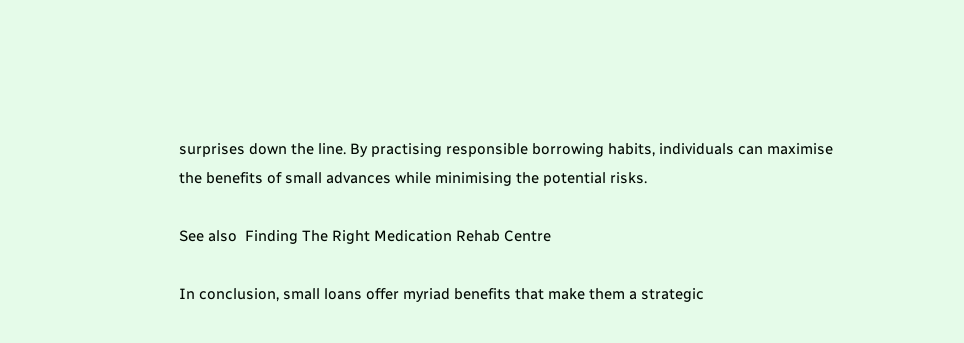surprises down the line. By practising responsible borrowing habits, individuals can maximise the benefits of small advances while minimising the potential risks.

See also  Finding The Right Medication Rehab Centre

In conclusion, small loans offer myriad benefits that make them a strategic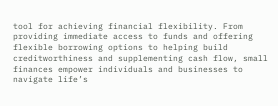tool for achieving financial flexibility. From providing immediate access to funds and offering flexible borrowing options to helping build creditworthiness and supplementing cash flow, small finances empower individuals and businesses to navigate life’s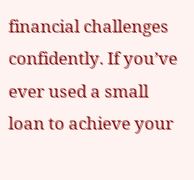financial challenges confidently. If you’ve ever used a small loan to achieve your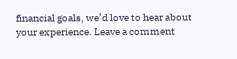financial goals, we’d love to hear about your experience. Leave a comment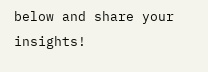below and share your insights!